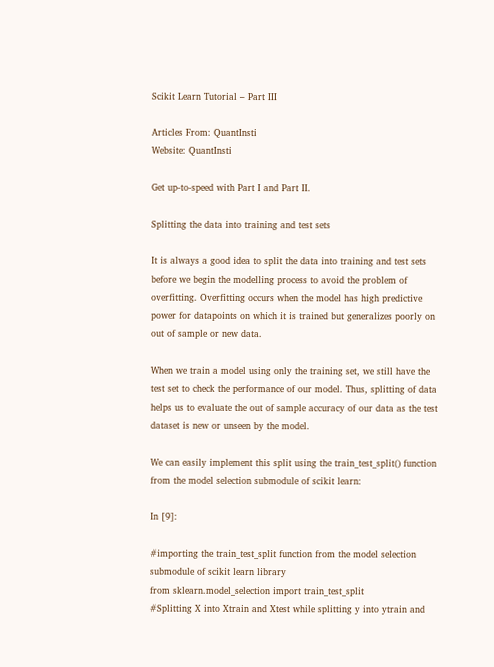Scikit Learn Tutorial – Part III

Articles From: QuantInsti
Website: QuantInsti

Get up-to-speed with Part I and Part II.

Splitting the data into training and test sets

It is always a good idea to split the data into training and test sets before we begin the modelling process to avoid the problem of overfitting. Overfitting occurs when the model has high predictive power for datapoints on which it is trained but generalizes poorly on out of sample or new data.

When we train a model using only the training set, we still have the test set to check the performance of our model. Thus, splitting of data helps us to evaluate the out of sample accuracy of our data as the test dataset is new or unseen by the model.

We can easily implement this split using the train_test_split() function from the model selection submodule of scikit learn:

In [9]:

#importing the train_test_split function from the model selection submodule of scikit learn library
from sklearn.model_selection import train_test_split
#Splitting X into Xtrain and Xtest while splitting y into ytrain and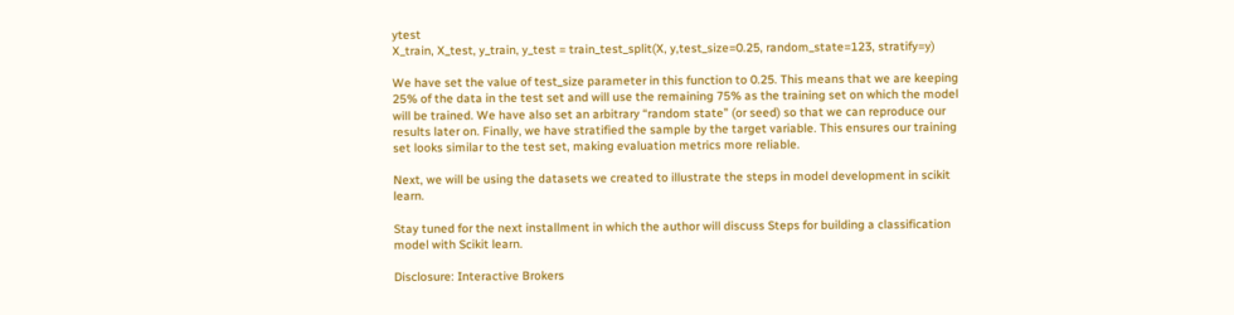ytest
X_train, X_test, y_train, y_test = train_test_split(X, y,test_size=0.25, random_state=123, stratify=y)

We have set the value of test_size parameter in this function to 0.25. This means that we are keeping 25% of the data in the test set and will use the remaining 75% as the training set on which the model will be trained. We have also set an arbitrary “random state” (or seed) so that we can reproduce our results later on. Finally, we have stratified the sample by the target variable. This ensures our training set looks similar to the test set, making evaluation metrics more reliable.

Next, we will be using the datasets we created to illustrate the steps in model development in scikit learn.

Stay tuned for the next installment in which the author will discuss Steps for building a classification model with Scikit learn.

Disclosure: Interactive Brokers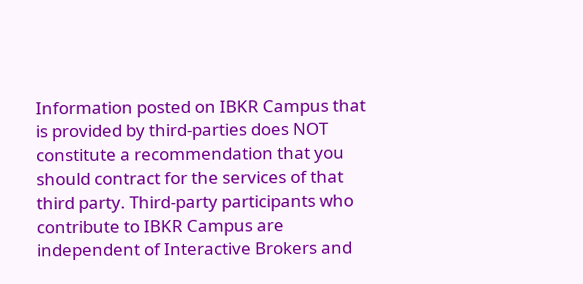Information posted on IBKR Campus that is provided by third-parties does NOT constitute a recommendation that you should contract for the services of that third party. Third-party participants who contribute to IBKR Campus are independent of Interactive Brokers and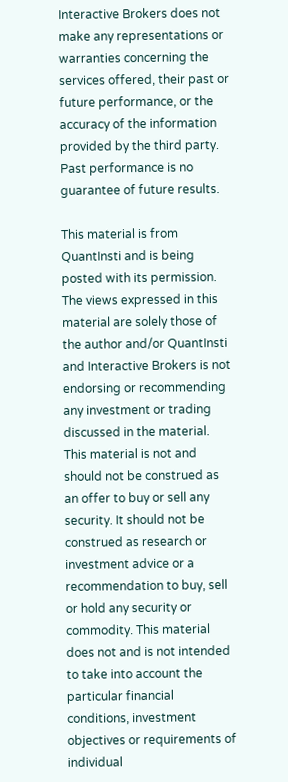Interactive Brokers does not make any representations or warranties concerning the services offered, their past or future performance, or the accuracy of the information provided by the third party. Past performance is no guarantee of future results.

This material is from QuantInsti and is being posted with its permission. The views expressed in this material are solely those of the author and/or QuantInsti and Interactive Brokers is not endorsing or recommending any investment or trading discussed in the material. This material is not and should not be construed as an offer to buy or sell any security. It should not be construed as research or investment advice or a recommendation to buy, sell or hold any security or commodity. This material does not and is not intended to take into account the particular financial conditions, investment objectives or requirements of individual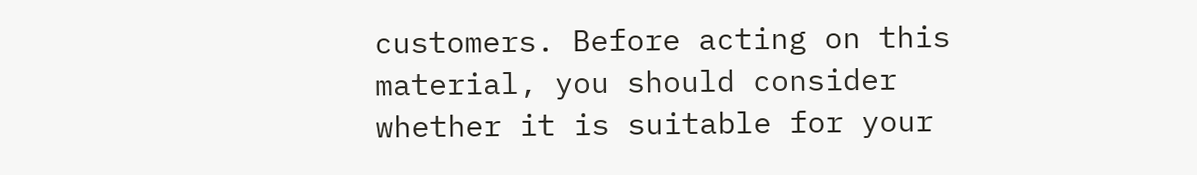customers. Before acting on this material, you should consider whether it is suitable for your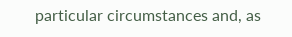particular circumstances and, as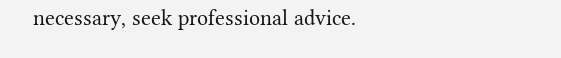necessary, seek professional advice.